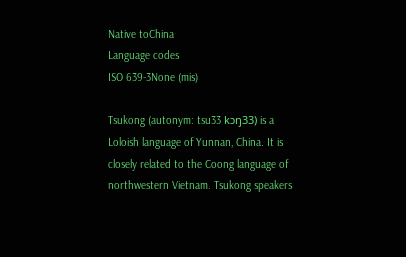Native toChina
Language codes
ISO 639-3None (mis)

Tsukong (autonym: tsu33 kɔŋ33) is a Loloish language of Yunnan, China. It is closely related to the Coong language of northwestern Vietnam. Tsukong speakers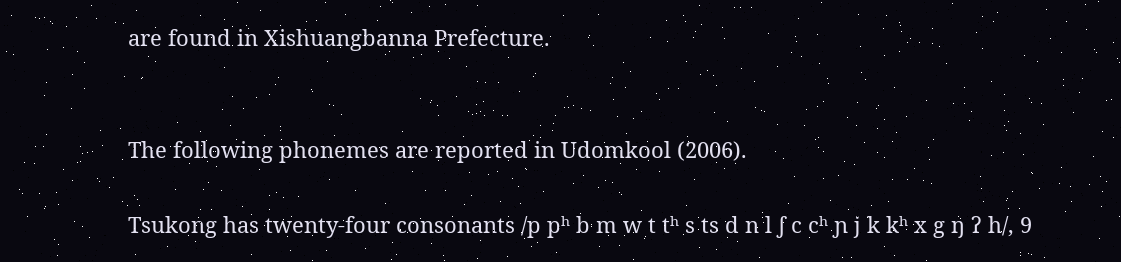are found in Xishuangbanna Prefecture.


The following phonemes are reported in Udomkool (2006).

Tsukong has twenty-four consonants /p pʰ b m w t tʰ s ts d n l ʃ c cʰ ɲ j k kʰ x g ŋ ʔ h/, 9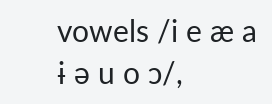vowels /i e æ a ɨ ə u o ɔ/,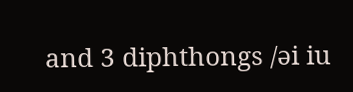and 3 diphthongs /əi iu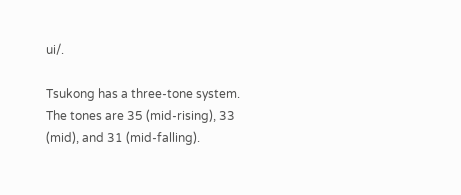ui/.

Tsukong has a three-tone system. The tones are 35 (mid-rising), 33 (mid), and 31 (mid-falling).